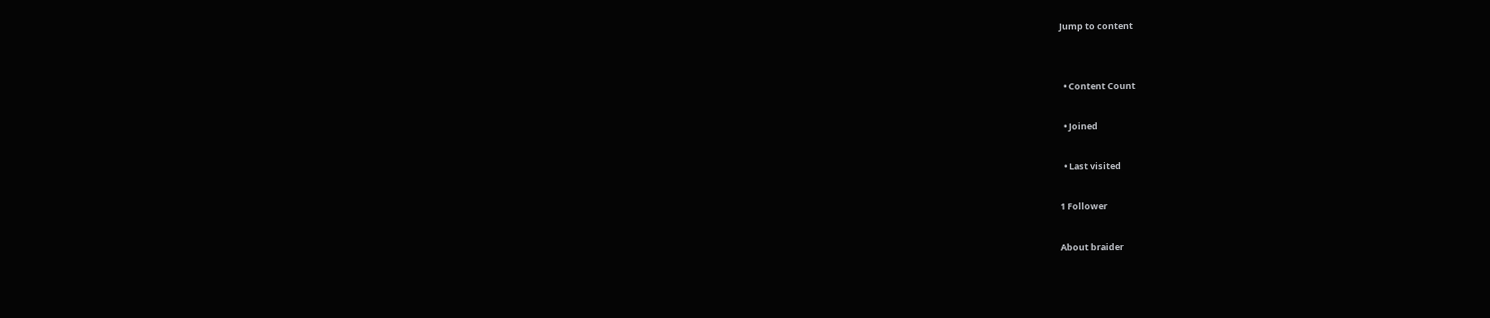Jump to content


  • Content Count

  • Joined

  • Last visited

1 Follower

About braider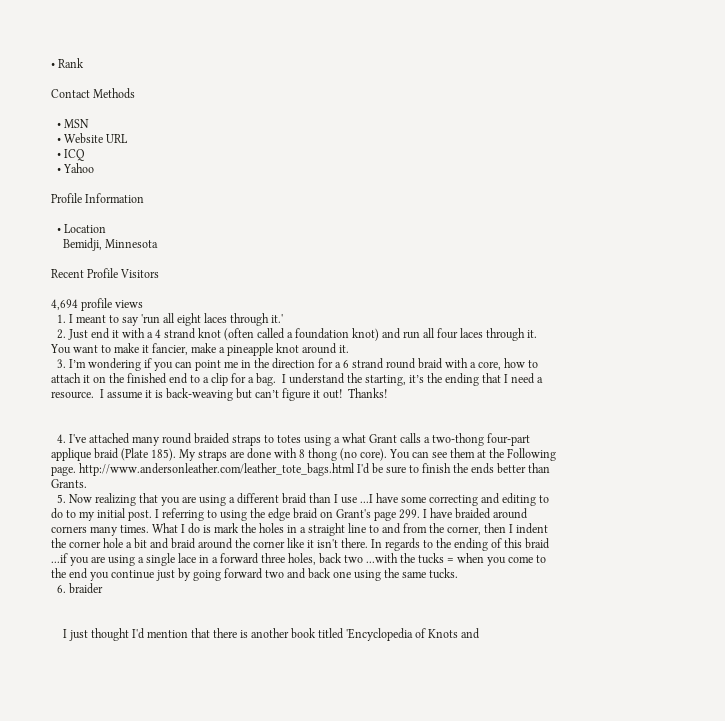• Rank

Contact Methods

  • MSN
  • Website URL
  • ICQ
  • Yahoo

Profile Information

  • Location
    Bemidji, Minnesota

Recent Profile Visitors

4,694 profile views
  1. I meant to say 'run all eight laces through it.'
  2. Just end it with a 4 strand knot (often called a foundation knot) and run all four laces through it. You want to make it fancier, make a pineapple knot around it.
  3. I’m wondering if you can point me in the direction for a 6 strand round braid with a core, how to attach it on the finished end to a clip for a bag.  I understand the starting, it’s the ending that I need a resource.  I assume it is back-weaving but can’t figure it out!  Thanks!


  4. I've attached many round braided straps to totes using a what Grant calls a two-thong four-part applique braid (Plate 185). My straps are done with 8 thong (no core). You can see them at the Following page. http://www.andersonleather.com/leather_tote_bags.html I'd be sure to finish the ends better than Grants.
  5. Now realizing that you are using a different braid than I use ...I have some correcting and editing to do to my initial post. I referring to using the edge braid on Grant's page 299. I have braided around corners many times. What I do is mark the holes in a straight line to and from the corner, then I indent the corner hole a bit and braid around the corner like it isn't there. In regards to the ending of this braid ...if you are using a single lace in a forward three holes, back two ...with the tucks = when you come to the end you continue just by going forward two and back one using the same tucks.
  6. braider


    I just thought I'd mention that there is another book titled 'Encyclopedia of Knots and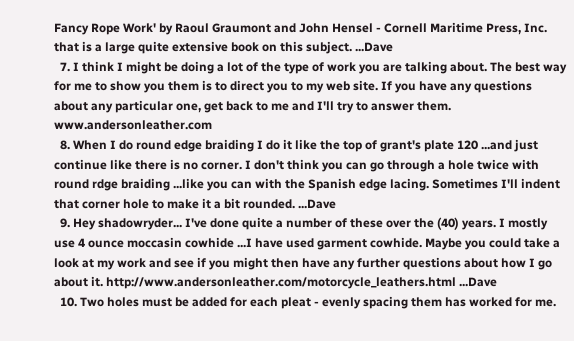Fancy Rope Work' by Raoul Graumont and John Hensel - Cornell Maritime Press, Inc. that is a large quite extensive book on this subject. ...Dave
  7. I think I might be doing a lot of the type of work you are talking about. The best way for me to show you them is to direct you to my web site. If you have any questions about any particular one, get back to me and I'll try to answer them. www.andersonleather.com
  8. When I do round edge braiding I do it like the top of grant's plate 120 ...and just continue like there is no corner. I don't think you can go through a hole twice with round rdge braiding ...like you can with the Spanish edge lacing. Sometimes I'll indent that corner hole to make it a bit rounded. ...Dave
  9. Hey shadowryder... I've done quite a number of these over the (40) years. I mostly use 4 ounce moccasin cowhide ...I have used garment cowhide. Maybe you could take a look at my work and see if you might then have any further questions about how I go about it. http://www.andersonleather.com/motorcycle_leathers.html ...Dave
  10. Two holes must be added for each pleat - evenly spacing them has worked for me.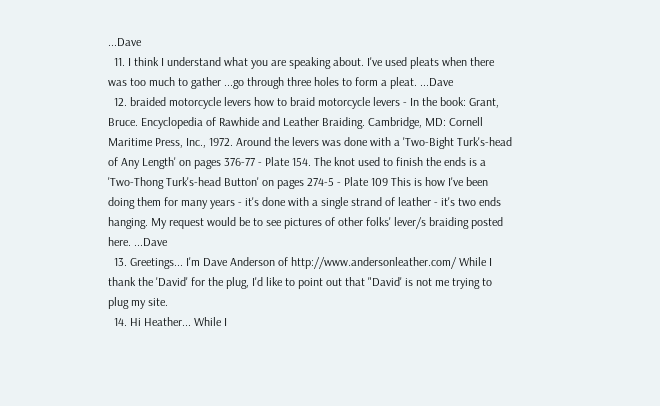...Dave
  11. I think I understand what you are speaking about. I've used pleats when there was too much to gather ...go through three holes to form a pleat. ...Dave
  12. braided motorcycle levers how to braid motorcycle levers - In the book: Grant, Bruce. Encyclopedia of Rawhide and Leather Braiding. Cambridge, MD: Cornell Maritime Press, Inc., 1972. Around the levers was done with a 'Two-Bight Turk's-head of Any Length' on pages 376-77 - Plate 154. The knot used to finish the ends is a 'Two-Thong Turk's-head Button' on pages 274-5 - Plate 109 This is how I've been doing them for many years - it's done with a single strand of leather - it's two ends hanging. My request would be to see pictures of other folks' lever/s braiding posted here. ...Dave
  13. Greetings... I'm Dave Anderson of http://www.andersonleather.com/ While I thank the 'David' for the plug, I'd like to point out that "David' is not me trying to plug my site.
  14. Hi Heather... While I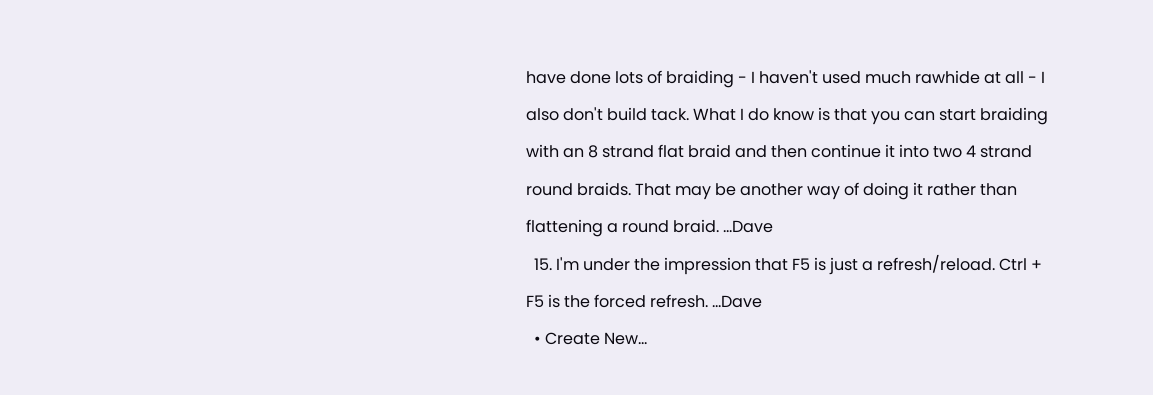have done lots of braiding - I haven't used much rawhide at all - I also don't build tack. What I do know is that you can start braiding with an 8 strand flat braid and then continue it into two 4 strand round braids. That may be another way of doing it rather than flattening a round braid. ...Dave
  15. I'm under the impression that F5 is just a refresh/reload. Ctrl + F5 is the forced refresh. ...Dave
  • Create New...